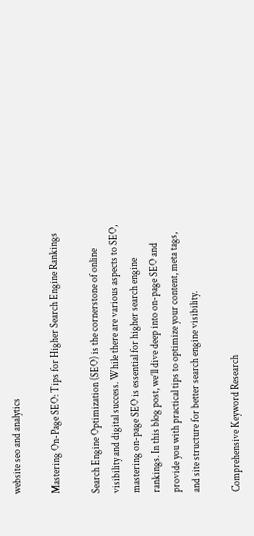website seo and analytics

Mastering On-Page SEO: Tips for Higher Search Engine Rankings

Search Engine Optimization (SEO) is the cornerstone of online visibility and digital success. While there are various aspects to SEO, mastering on-page SEO is essential for higher search engine rankings. In this blog post, we’ll dive deep into on-page SEO and provide you with practical tips to optimize your content, meta tags, and site structure for better search engine visibility.

Comprehensive Keyword Research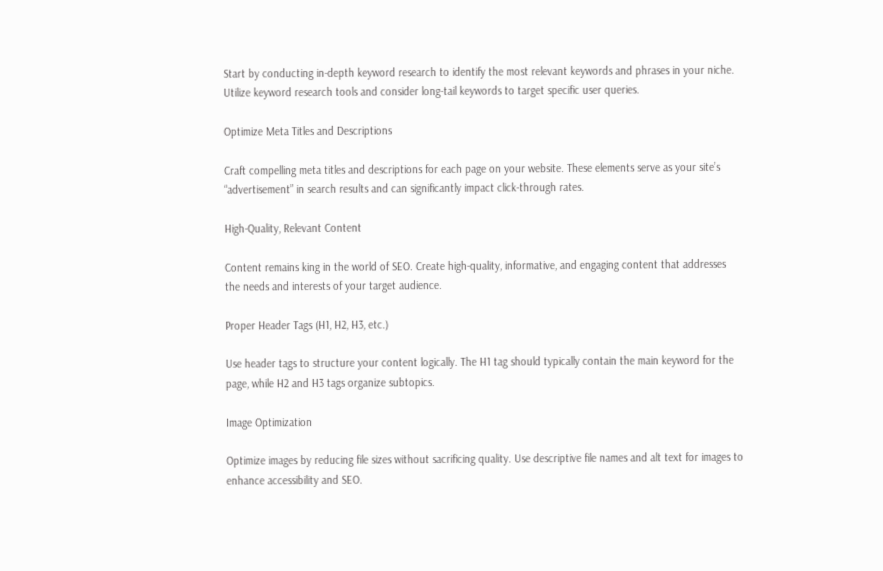Start by conducting in-depth keyword research to identify the most relevant keywords and phrases in your niche. Utilize keyword research tools and consider long-tail keywords to target specific user queries.

Optimize Meta Titles and Descriptions

Craft compelling meta titles and descriptions for each page on your website. These elements serve as your site’s “advertisement” in search results and can significantly impact click-through rates.

High-Quality, Relevant Content

Content remains king in the world of SEO. Create high-quality, informative, and engaging content that addresses the needs and interests of your target audience.

Proper Header Tags (H1, H2, H3, etc.)

Use header tags to structure your content logically. The H1 tag should typically contain the main keyword for the page, while H2 and H3 tags organize subtopics.

Image Optimization

Optimize images by reducing file sizes without sacrificing quality. Use descriptive file names and alt text for images to enhance accessibility and SEO.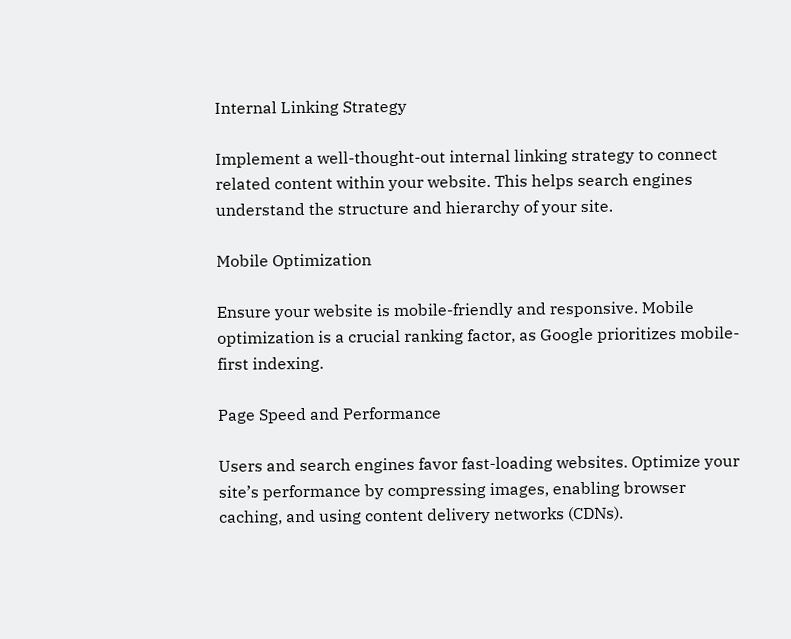Internal Linking Strategy

Implement a well-thought-out internal linking strategy to connect related content within your website. This helps search engines understand the structure and hierarchy of your site.

Mobile Optimization

Ensure your website is mobile-friendly and responsive. Mobile optimization is a crucial ranking factor, as Google prioritizes mobile-first indexing.

Page Speed and Performance

Users and search engines favor fast-loading websites. Optimize your site’s performance by compressing images, enabling browser caching, and using content delivery networks (CDNs).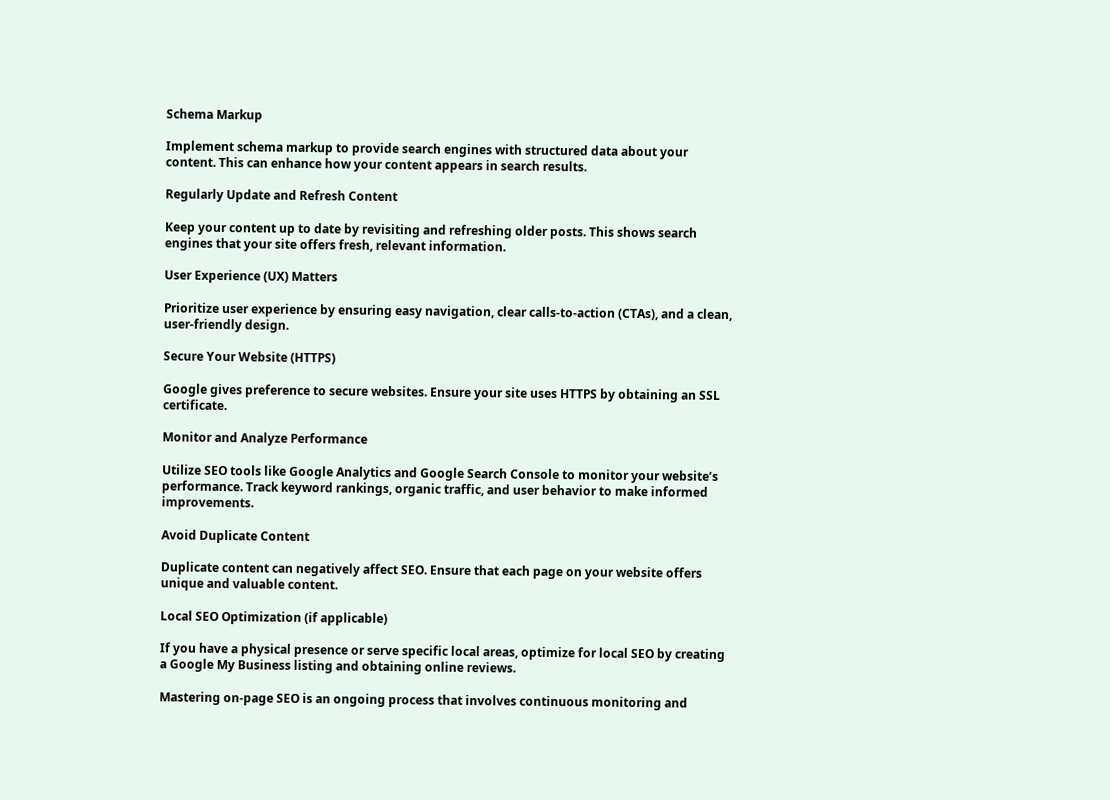Schema Markup

Implement schema markup to provide search engines with structured data about your content. This can enhance how your content appears in search results.

Regularly Update and Refresh Content

Keep your content up to date by revisiting and refreshing older posts. This shows search engines that your site offers fresh, relevant information.

User Experience (UX) Matters

Prioritize user experience by ensuring easy navigation, clear calls-to-action (CTAs), and a clean, user-friendly design.

Secure Your Website (HTTPS)

Google gives preference to secure websites. Ensure your site uses HTTPS by obtaining an SSL certificate.

Monitor and Analyze Performance

Utilize SEO tools like Google Analytics and Google Search Console to monitor your website’s performance. Track keyword rankings, organic traffic, and user behavior to make informed improvements.

Avoid Duplicate Content

Duplicate content can negatively affect SEO. Ensure that each page on your website offers unique and valuable content.

Local SEO Optimization (if applicable)

If you have a physical presence or serve specific local areas, optimize for local SEO by creating a Google My Business listing and obtaining online reviews.

Mastering on-page SEO is an ongoing process that involves continuous monitoring and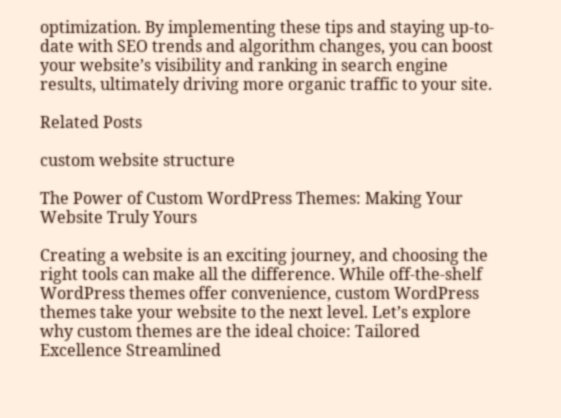optimization. By implementing these tips and staying up-to-date with SEO trends and algorithm changes, you can boost your website’s visibility and ranking in search engine results, ultimately driving more organic traffic to your site.

Related Posts

custom website structure

The Power of Custom WordPress Themes: Making Your Website Truly Yours

Creating a website is an exciting journey, and choosing the right tools can make all the difference. While off-the-shelf WordPress themes offer convenience, custom WordPress themes take your website to the next level. Let’s explore why custom themes are the ideal choice: Tailored Excellence Streamlined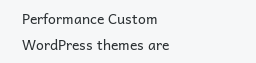Performance Custom WordPress themes are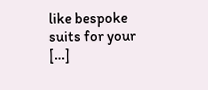like bespoke suits for your […]